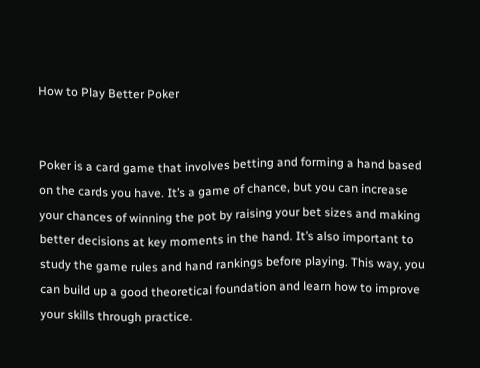How to Play Better Poker


Poker is a card game that involves betting and forming a hand based on the cards you have. It’s a game of chance, but you can increase your chances of winning the pot by raising your bet sizes and making better decisions at key moments in the hand. It’s also important to study the game rules and hand rankings before playing. This way, you can build up a good theoretical foundation and learn how to improve your skills through practice.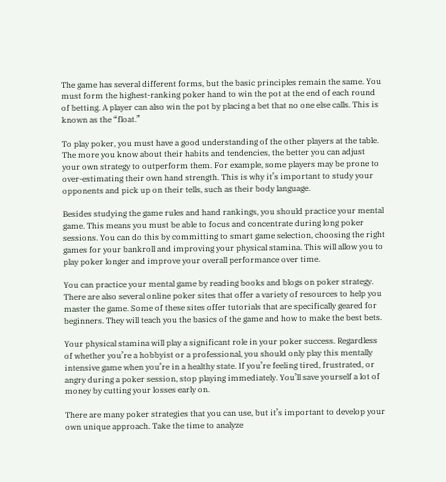The game has several different forms, but the basic principles remain the same. You must form the highest-ranking poker hand to win the pot at the end of each round of betting. A player can also win the pot by placing a bet that no one else calls. This is known as the “float.”

To play poker, you must have a good understanding of the other players at the table. The more you know about their habits and tendencies, the better you can adjust your own strategy to outperform them. For example, some players may be prone to over-estimating their own hand strength. This is why it’s important to study your opponents and pick up on their tells, such as their body language.

Besides studying the game rules and hand rankings, you should practice your mental game. This means you must be able to focus and concentrate during long poker sessions. You can do this by committing to smart game selection, choosing the right games for your bankroll and improving your physical stamina. This will allow you to play poker longer and improve your overall performance over time.

You can practice your mental game by reading books and blogs on poker strategy. There are also several online poker sites that offer a variety of resources to help you master the game. Some of these sites offer tutorials that are specifically geared for beginners. They will teach you the basics of the game and how to make the best bets.

Your physical stamina will play a significant role in your poker success. Regardless of whether you’re a hobbyist or a professional, you should only play this mentally intensive game when you’re in a healthy state. If you’re feeling tired, frustrated, or angry during a poker session, stop playing immediately. You’ll save yourself a lot of money by cutting your losses early on.

There are many poker strategies that you can use, but it’s important to develop your own unique approach. Take the time to analyze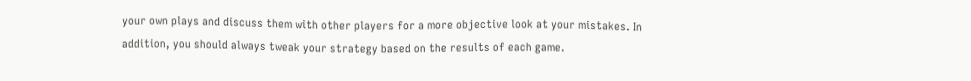your own plays and discuss them with other players for a more objective look at your mistakes. In addition, you should always tweak your strategy based on the results of each game.